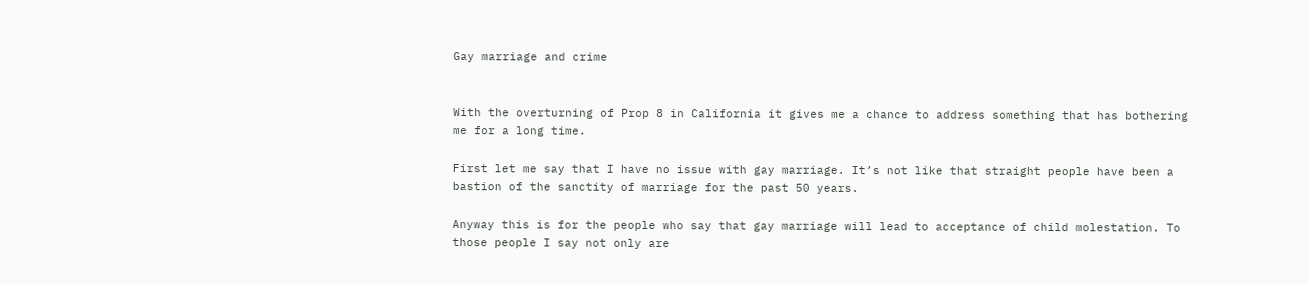Gay marriage and crime


With the overturning of Prop 8 in California it gives me a chance to address something that has bothering me for a long time.

First let me say that I have no issue with gay marriage. It’s not like that straight people have been a bastion of the sanctity of marriage for the past 50 years.

Anyway this is for the people who say that gay marriage will lead to acceptance of child molestation. To those people I say not only are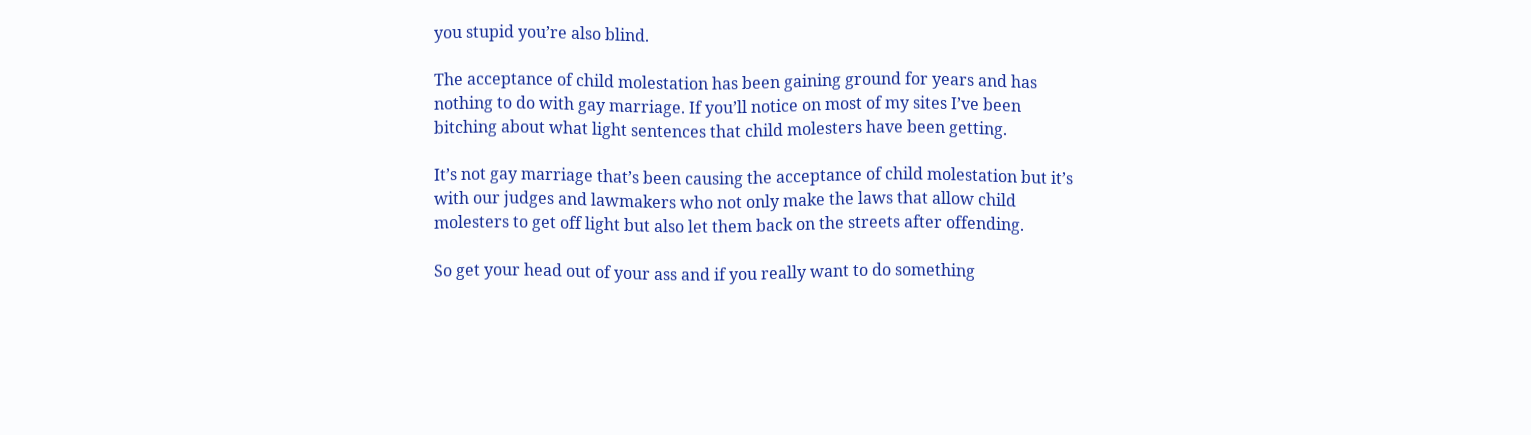you stupid you’re also blind.

The acceptance of child molestation has been gaining ground for years and has nothing to do with gay marriage. If you’ll notice on most of my sites I’ve been bitching about what light sentences that child molesters have been getting.

It’s not gay marriage that’s been causing the acceptance of child molestation but it’s with our judges and lawmakers who not only make the laws that allow child molesters to get off light but also let them back on the streets after offending.

So get your head out of your ass and if you really want to do something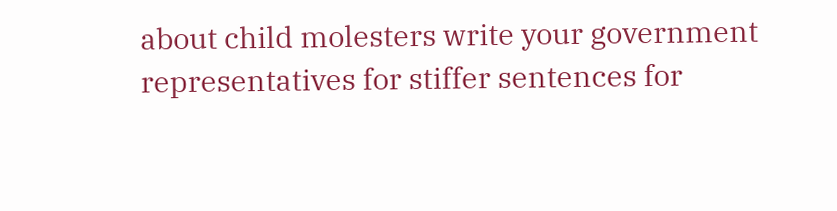about child molesters write your government representatives for stiffer sentences for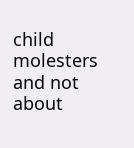child molesters and not about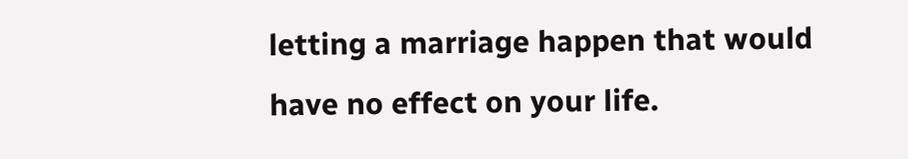letting a marriage happen that would have no effect on your life.